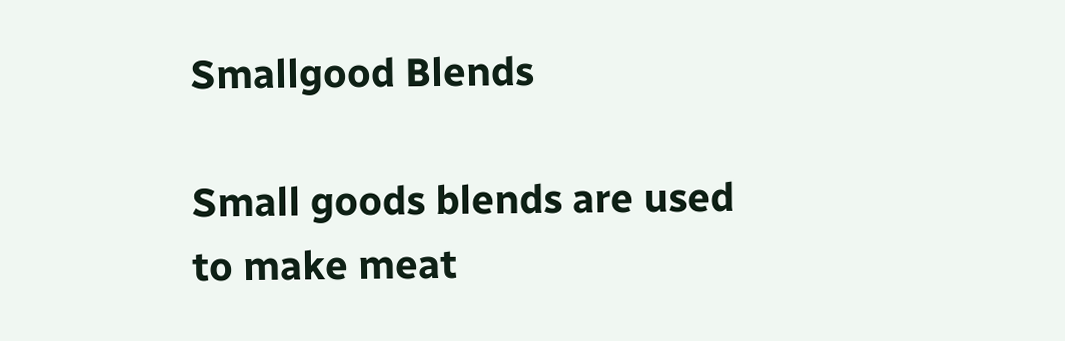Smallgood Blends

Small goods blends are used to make meat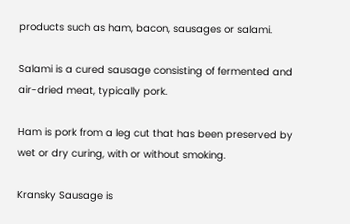products such as ham, bacon, sausages or salami.

Salami is a cured sausage consisting of fermented and air-dried meat, typically pork.

Ham is pork from a leg cut that has been preserved by wet or dry curing, with or without smoking.

Kransky Sausage is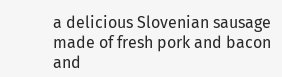a delicious Slovenian sausage made of fresh pork and bacon and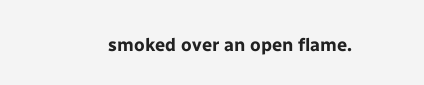smoked over an open flame.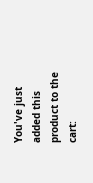You've just added this product to the cart: